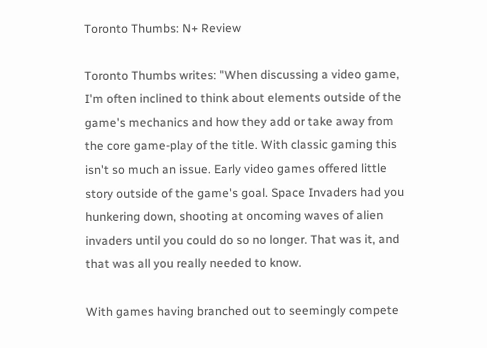Toronto Thumbs: N+ Review

Toronto Thumbs writes: "When discussing a video game, I'm often inclined to think about elements outside of the game's mechanics and how they add or take away from the core game-play of the title. With classic gaming this isn't so much an issue. Early video games offered little story outside of the game's goal. Space Invaders had you hunkering down, shooting at oncoming waves of alien invaders until you could do so no longer. That was it, and that was all you really needed to know.

With games having branched out to seemingly compete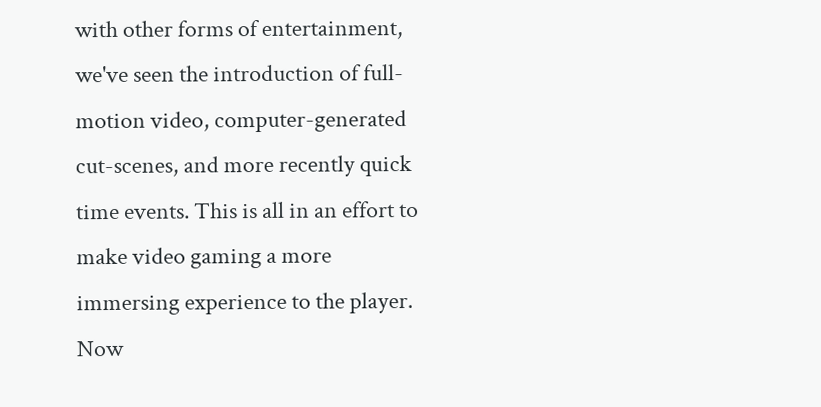with other forms of entertainment, we've seen the introduction of full-motion video, computer-generated cut-scenes, and more recently quick time events. This is all in an effort to make video gaming a more immersing experience to the player. Now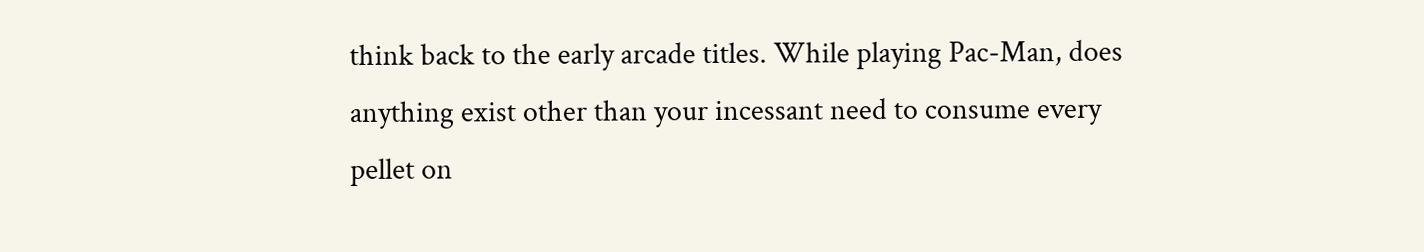think back to the early arcade titles. While playing Pac-Man, does anything exist other than your incessant need to consume every pellet on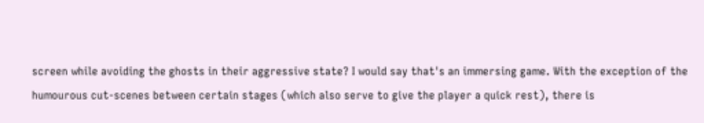screen while avoiding the ghosts in their aggressive state? I would say that's an immersing game. With the exception of the humourous cut-scenes between certain stages (which also serve to give the player a quick rest), there is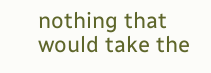nothing that would take the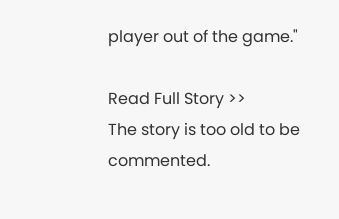player out of the game."

Read Full Story >>
The story is too old to be commented.